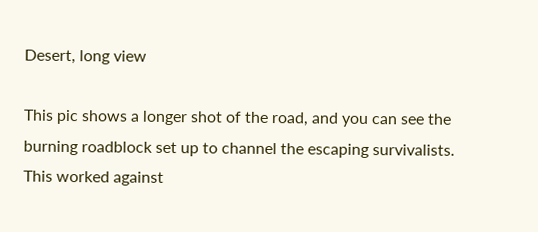Desert, long view

This pic shows a longer shot of the road, and you can see the burning roadblock set up to channel the escaping survivalists. This worked against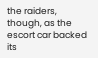the raiders, though, as the escort car backed its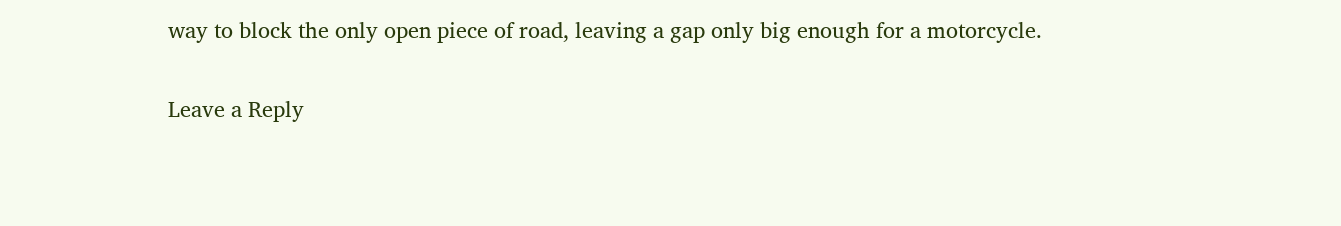way to block the only open piece of road, leaving a gap only big enough for a motorcycle.

Leave a Reply